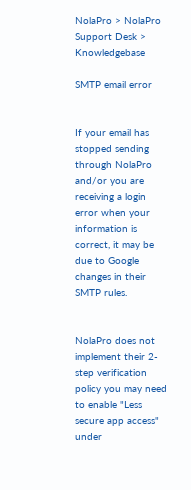NolaPro > NolaPro Support Desk > Knowledgebase

SMTP email error


If your email has stopped sending through NolaPro and/or you are receiving a login error when your information is correct, it may be due to Google changes in their SMTP rules.


NolaPro does not implement their 2-step verification policy you may need to enable "Less secure app access" under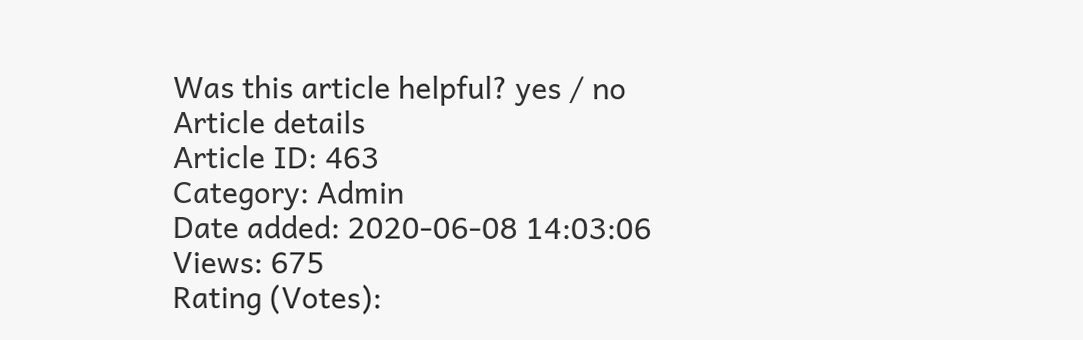Was this article helpful? yes / no
Article details
Article ID: 463
Category: Admin
Date added: 2020-06-08 14:03:06
Views: 675
Rating (Votes):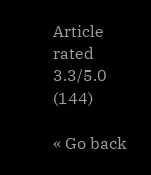Article rated 3.3/5.0 (144)

« Go back